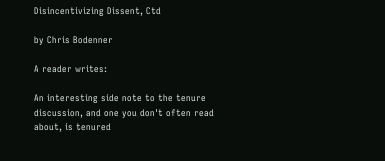Disincentivizing Dissent, Ctd

by Chris Bodenner

A reader writes:

An interesting side note to the tenure discussion, and one you don't often read about, is tenured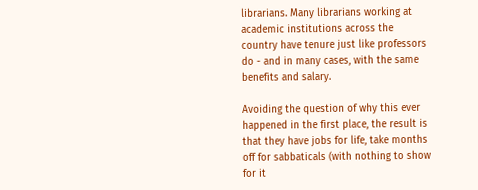librarians. Many librarians working at academic institutions across the country have tenure just like professors do - and in many cases, with the same benefits and salary.

Avoiding the question of why this ever happened in the first place, the result is that they have jobs for life, take months off for sabbaticals (with nothing to show for it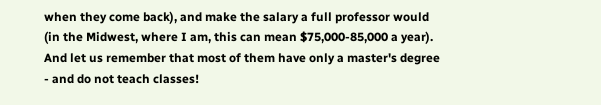when they come back), and make the salary a full professor would (in the Midwest, where I am, this can mean $75,000-85,000 a year). And let us remember that most of them have only a master's degree - and do not teach classes!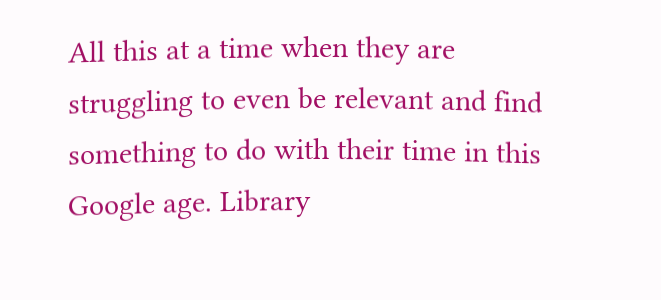All this at a time when they are struggling to even be relevant and find something to do with their time in this Google age. Library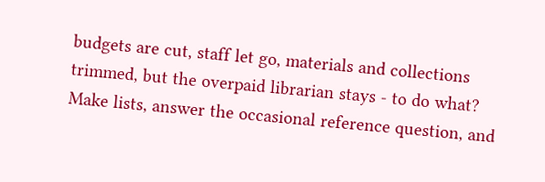budgets are cut, staff let go, materials and collections trimmed, but the overpaid librarian stays - to do what?  Make lists, answer the occasional reference question, and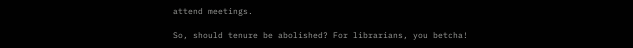attend meetings.

So, should tenure be abolished? For librarians, you betcha!